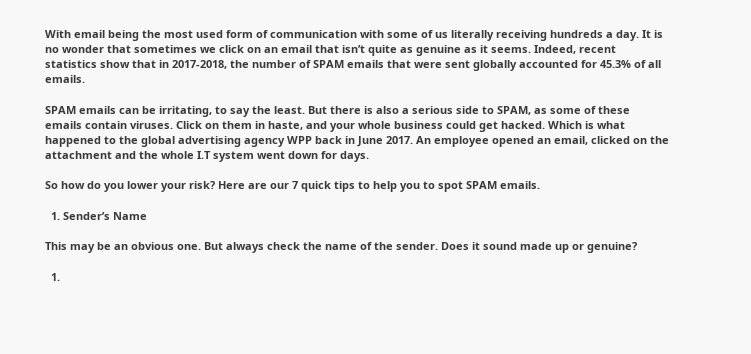With email being the most used form of communication with some of us literally receiving hundreds a day. It is no wonder that sometimes we click on an email that isn’t quite as genuine as it seems. Indeed, recent statistics show that in 2017-2018, the number of SPAM emails that were sent globally accounted for 45.3% of all emails.

SPAM emails can be irritating, to say the least. But there is also a serious side to SPAM, as some of these emails contain viruses. Click on them in haste, and your whole business could get hacked. Which is what happened to the global advertising agency WPP back in June 2017. An employee opened an email, clicked on the attachment and the whole I.T system went down for days.

So how do you lower your risk? Here are our 7 quick tips to help you to spot SPAM emails.

  1. Sender’s Name

This may be an obvious one. But always check the name of the sender. Does it sound made up or genuine?

  1.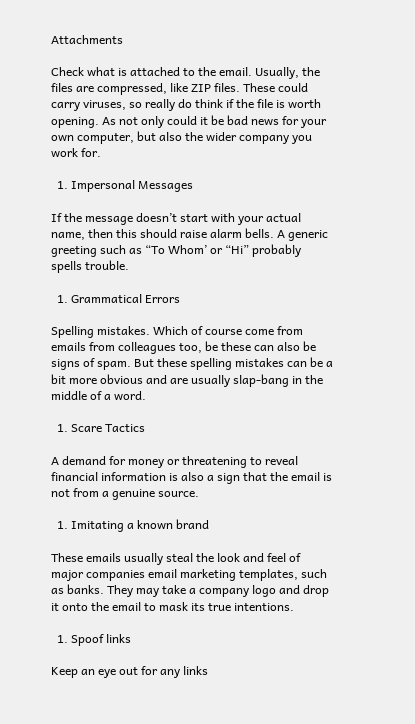Attachments

Check what is attached to the email. Usually, the files are compressed, like ZIP files. These could carry viruses, so really do think if the file is worth opening. As not only could it be bad news for your own computer, but also the wider company you work for.

  1. Impersonal Messages

If the message doesn’t start with your actual name, then this should raise alarm bells. A generic greeting such as “To Whom’ or “Hi” probably spells trouble.

  1. Grammatical Errors

Spelling mistakes. Which of course come from emails from colleagues too, be these can also be signs of spam. But these spelling mistakes can be a bit more obvious and are usually slap-bang in the middle of a word.

  1. Scare Tactics

A demand for money or threatening to reveal financial information is also a sign that the email is not from a genuine source.

  1. Imitating a known brand

These emails usually steal the look and feel of major companies email marketing templates, such as banks. They may take a company logo and drop it onto the email to mask its true intentions.

  1. Spoof links

Keep an eye out for any links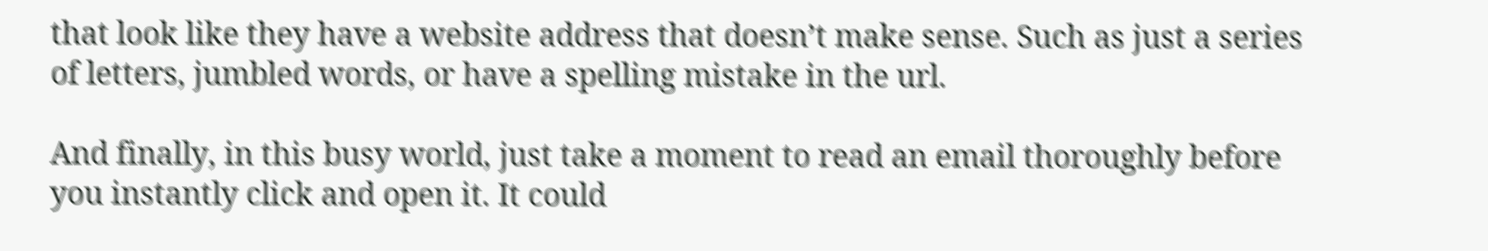that look like they have a website address that doesn’t make sense. Such as just a series of letters, jumbled words, or have a spelling mistake in the url.

And finally, in this busy world, just take a moment to read an email thoroughly before you instantly click and open it. It could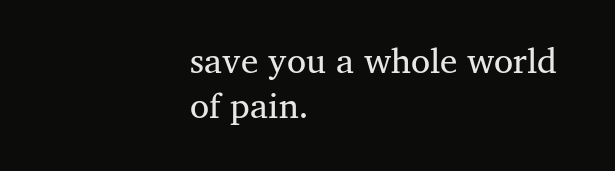save you a whole world of pain.